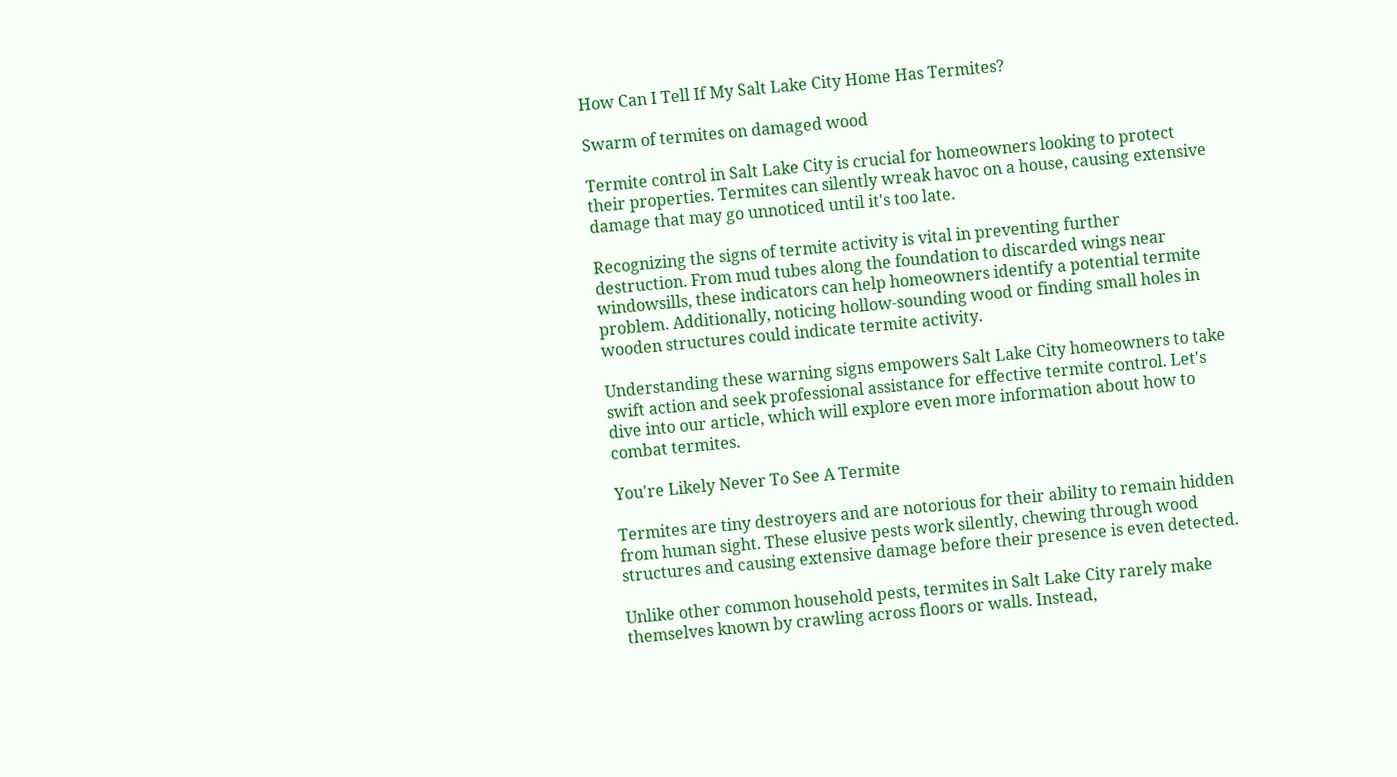How Can I Tell If My Salt Lake City Home Has Termites?

Swarm of termites on damaged wood

Termite control in Salt Lake City is crucial for homeowners looking to protect their properties. Termites can silently wreak havoc on a house, causing extensive damage that may go unnoticed until it's too late.

Recognizing the signs of termite activity is vital in preventing further destruction. From mud tubes along the foundation to discarded wings near windowsills, these indicators can help homeowners identify a potential termite problem. Additionally, noticing hollow-sounding wood or finding small holes in wooden structures could indicate termite activity.

Understanding these warning signs empowers Salt Lake City homeowners to take swift action and seek professional assistance for effective termite control. Let's dive into our article, which will explore even more information about how to combat termites.

You're Likely Never To See A Termite

Termites are tiny destroyers and are notorious for their ability to remain hidden from human sight. These elusive pests work silently, chewing through wood structures and causing extensive damage before their presence is even detected.

Unlike other common household pests, termites in Salt Lake City rarely make themselves known by crawling across floors or walls. Instead,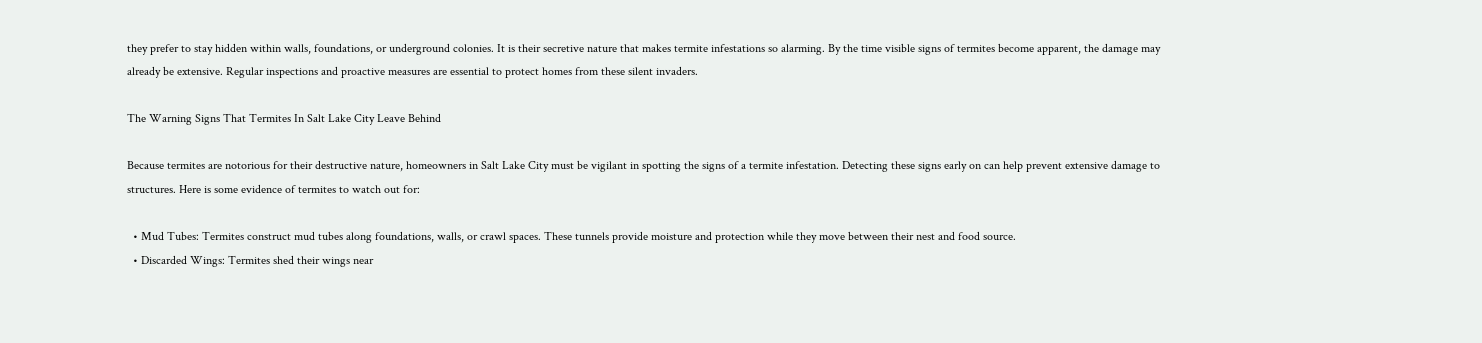they prefer to stay hidden within walls, foundations, or underground colonies. It is their secretive nature that makes termite infestations so alarming. By the time visible signs of termites become apparent, the damage may already be extensive. Regular inspections and proactive measures are essential to protect homes from these silent invaders.

The Warning Signs That Termites In Salt Lake City Leave Behind

Because termites are notorious for their destructive nature, homeowners in Salt Lake City must be vigilant in spotting the signs of a termite infestation. Detecting these signs early on can help prevent extensive damage to structures. Here is some evidence of termites to watch out for:

  • Mud Tubes: Termites construct mud tubes along foundations, walls, or crawl spaces. These tunnels provide moisture and protection while they move between their nest and food source.
  • Discarded Wings: Termites shed their wings near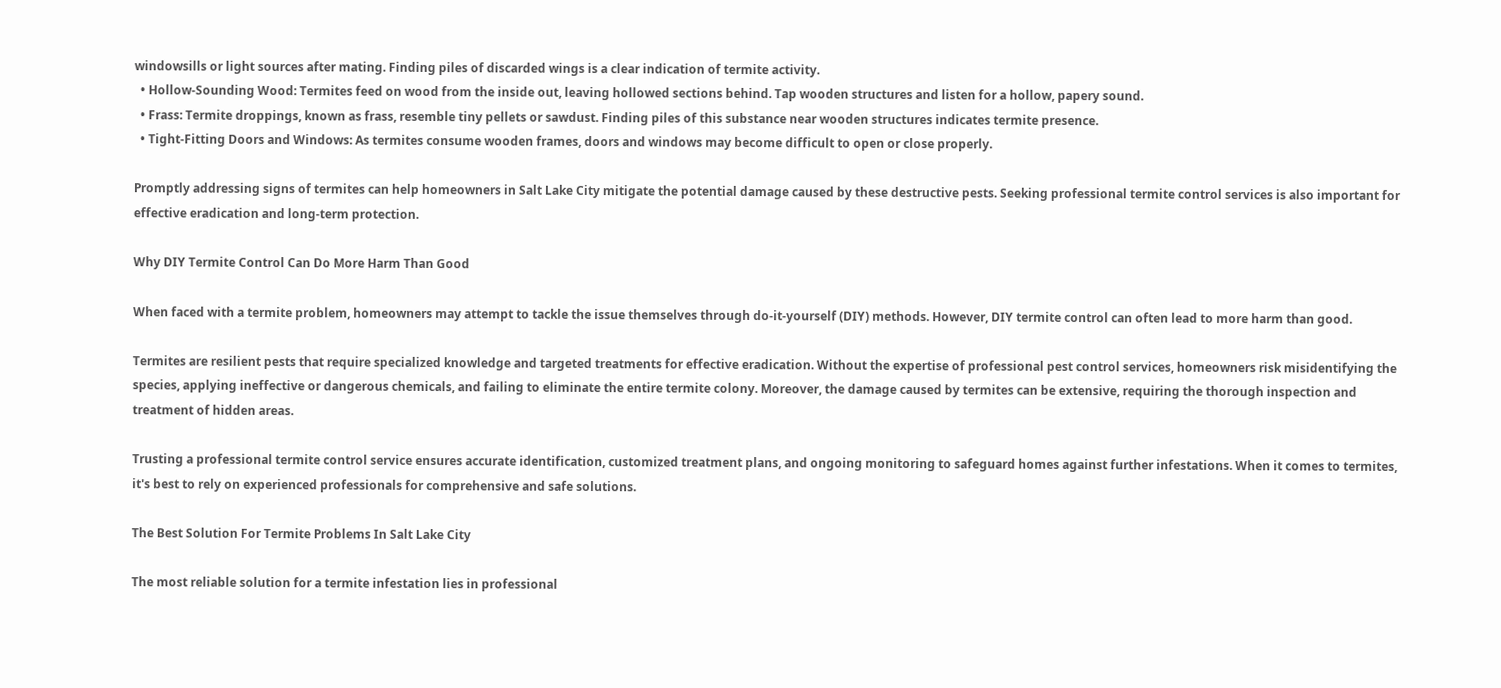windowsills or light sources after mating. Finding piles of discarded wings is a clear indication of termite activity.
  • Hollow-Sounding Wood: Termites feed on wood from the inside out, leaving hollowed sections behind. Tap wooden structures and listen for a hollow, papery sound.
  • Frass: Termite droppings, known as frass, resemble tiny pellets or sawdust. Finding piles of this substance near wooden structures indicates termite presence.
  • Tight-Fitting Doors and Windows: As termites consume wooden frames, doors and windows may become difficult to open or close properly.

Promptly addressing signs of termites can help homeowners in Salt Lake City mitigate the potential damage caused by these destructive pests. Seeking professional termite control services is also important for effective eradication and long-term protection.

Why DIY Termite Control Can Do More Harm Than Good

When faced with a termite problem, homeowners may attempt to tackle the issue themselves through do-it-yourself (DIY) methods. However, DIY termite control can often lead to more harm than good.

Termites are resilient pests that require specialized knowledge and targeted treatments for effective eradication. Without the expertise of professional pest control services, homeowners risk misidentifying the species, applying ineffective or dangerous chemicals, and failing to eliminate the entire termite colony. Moreover, the damage caused by termites can be extensive, requiring the thorough inspection and treatment of hidden areas.

Trusting a professional termite control service ensures accurate identification, customized treatment plans, and ongoing monitoring to safeguard homes against further infestations. When it comes to termites, it's best to rely on experienced professionals for comprehensive and safe solutions.

The Best Solution For Termite Problems In Salt Lake City

The most reliable solution for a termite infestation lies in professional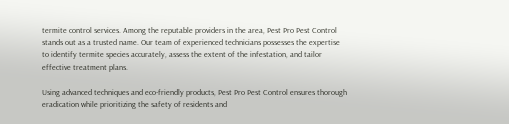termite control services. Among the reputable providers in the area, Pest Pro Pest Control stands out as a trusted name. Our team of experienced technicians possesses the expertise to identify termite species accurately, assess the extent of the infestation, and tailor effective treatment plans.

Using advanced techniques and eco-friendly products, Pest Pro Pest Control ensures thorough eradication while prioritizing the safety of residents and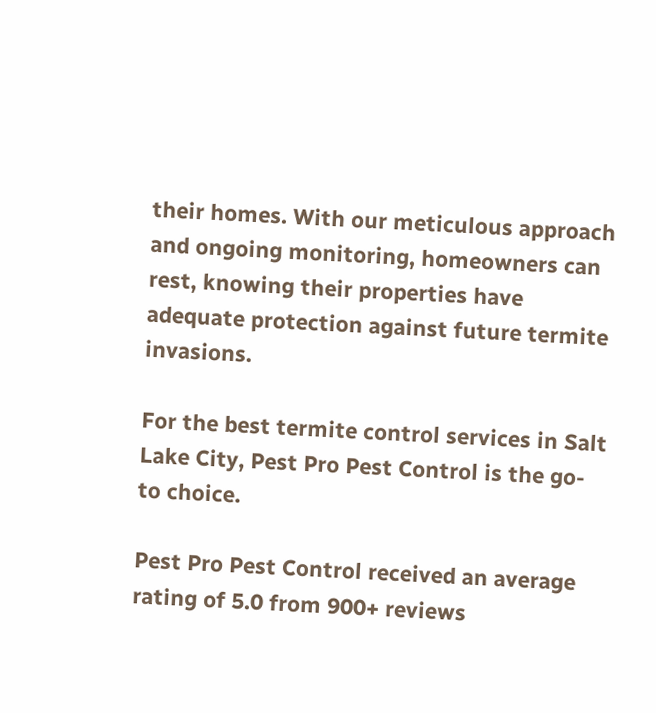their homes. With our meticulous approach and ongoing monitoring, homeowners can rest, knowing their properties have adequate protection against future termite invasions.

For the best termite control services in Salt Lake City, Pest Pro Pest Control is the go-to choice.

Pest Pro Pest Control received an average rating of 5.0 from 900+ reviews